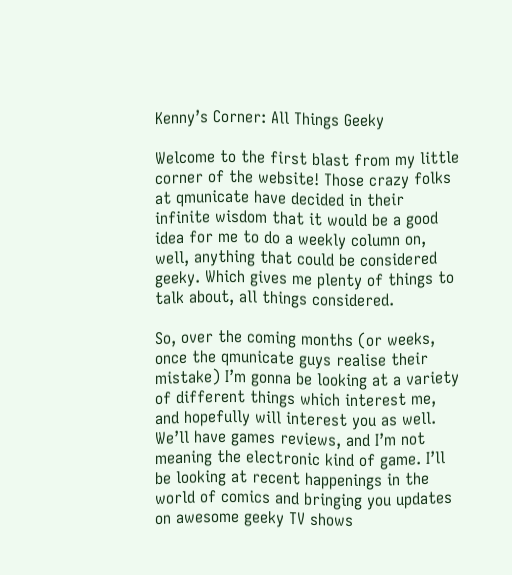Kenny’s Corner: All Things Geeky

Welcome to the first blast from my little corner of the website! Those crazy folks at qmunicate have decided in their infinite wisdom that it would be a good idea for me to do a weekly column on, well, anything that could be considered geeky. Which gives me plenty of things to talk about, all things considered.

So, over the coming months (or weeks, once the qmunicate guys realise their mistake) I’m gonna be looking at a variety of different things which interest me, and hopefully will interest you as well. We’ll have games reviews, and I’m not meaning the electronic kind of game. I’ll be looking at recent happenings in the world of comics and bringing you updates on awesome geeky TV shows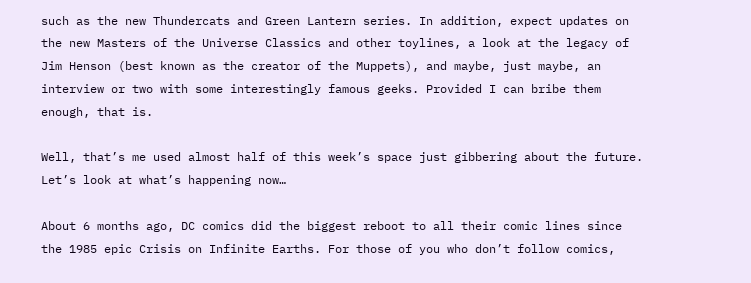such as the new Thundercats and Green Lantern series. In addition, expect updates on the new Masters of the Universe Classics and other toylines, a look at the legacy of Jim Henson (best known as the creator of the Muppets), and maybe, just maybe, an interview or two with some interestingly famous geeks. Provided I can bribe them enough, that is.

Well, that’s me used almost half of this week’s space just gibbering about the future. Let’s look at what’s happening now…

About 6 months ago, DC comics did the biggest reboot to all their comic lines since the 1985 epic Crisis on Infinite Earths. For those of you who don’t follow comics,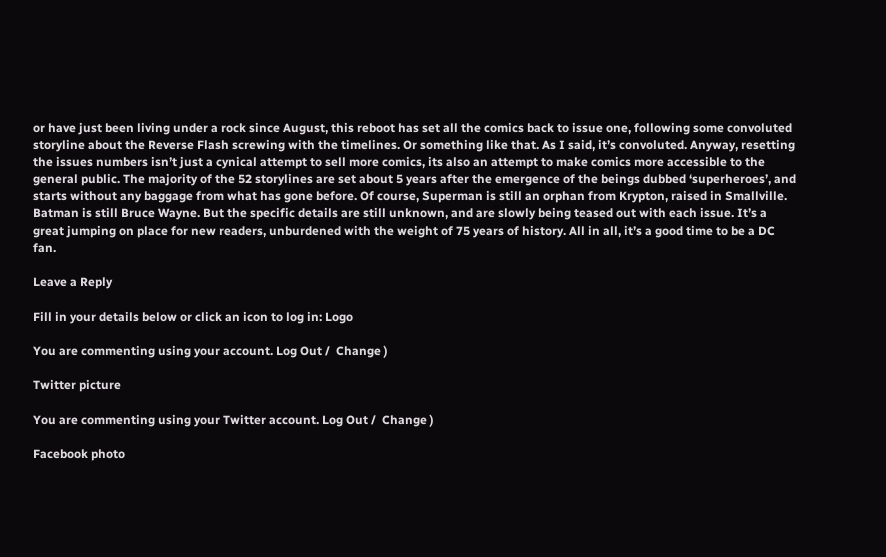or have just been living under a rock since August, this reboot has set all the comics back to issue one, following some convoluted storyline about the Reverse Flash screwing with the timelines. Or something like that. As I said, it’s convoluted. Anyway, resetting the issues numbers isn’t just a cynical attempt to sell more comics, its also an attempt to make comics more accessible to the general public. The majority of the 52 storylines are set about 5 years after the emergence of the beings dubbed ‘superheroes’, and starts without any baggage from what has gone before. Of course, Superman is still an orphan from Krypton, raised in Smallville. Batman is still Bruce Wayne. But the specific details are still unknown, and are slowly being teased out with each issue. It’s a great jumping on place for new readers, unburdened with the weight of 75 years of history. All in all, it’s a good time to be a DC fan.

Leave a Reply

Fill in your details below or click an icon to log in: Logo

You are commenting using your account. Log Out /  Change )

Twitter picture

You are commenting using your Twitter account. Log Out /  Change )

Facebook photo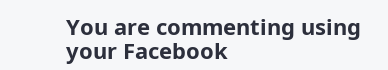You are commenting using your Facebook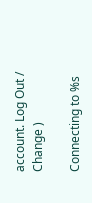account. Log Out /  Change )

Connecting to %s